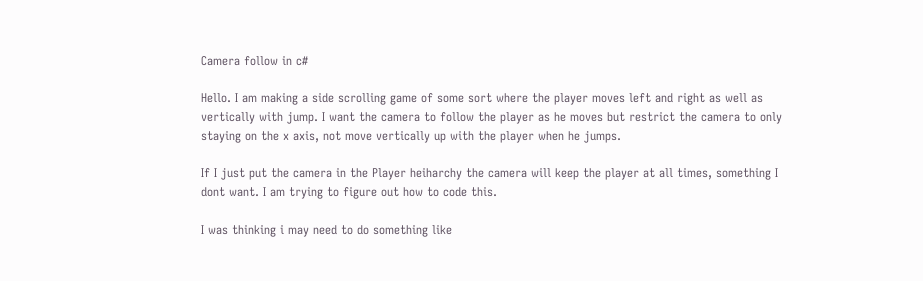Camera follow in c#

Hello. I am making a side scrolling game of some sort where the player moves left and right as well as vertically with jump. I want the camera to follow the player as he moves but restrict the camera to only staying on the x axis, not move vertically up with the player when he jumps.

If I just put the camera in the Player heiharchy the camera will keep the player at all times, something I dont want. I am trying to figure out how to code this.

I was thinking i may need to do something like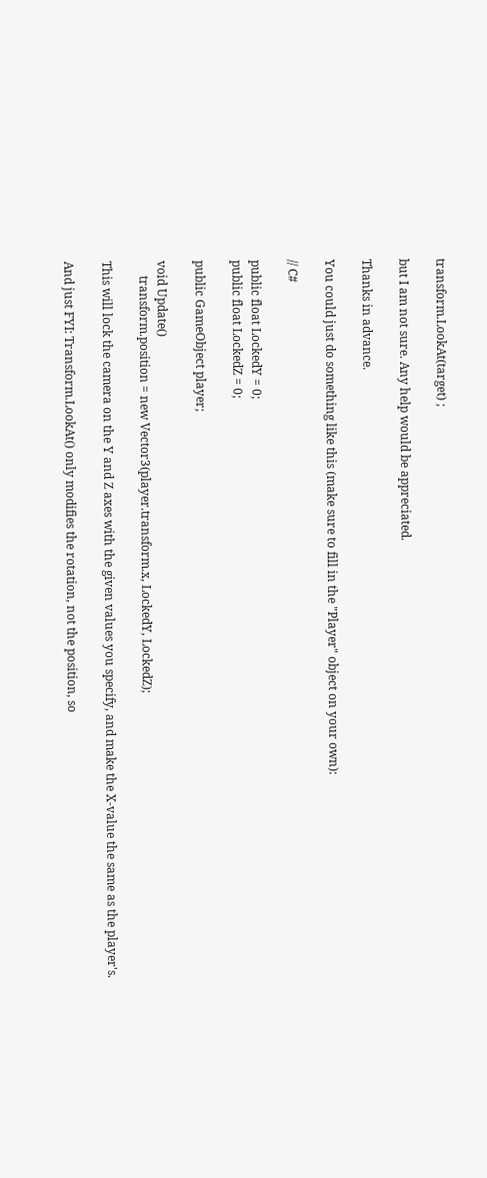transform.LookAt(target) ;

but I am not sure. Any help would be appreciated.

Thanks in advance.

You could just do something like this (make sure to fill in the "Player" object on your own):

// C#

public float LockedY = 0;
public float LockedZ = 0;

public GameObject player;

void Update()
     transform.position = new Vector3(player.transform.x, LockedY, LockedZ);

This will lock the camera on the Y and Z axes with the given values you specify, and make the X-value the same as the player's.

And just FYI: Transform.LookAt() only modifies the rotation, not the position, so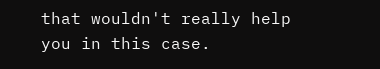that wouldn't really help you in this case.